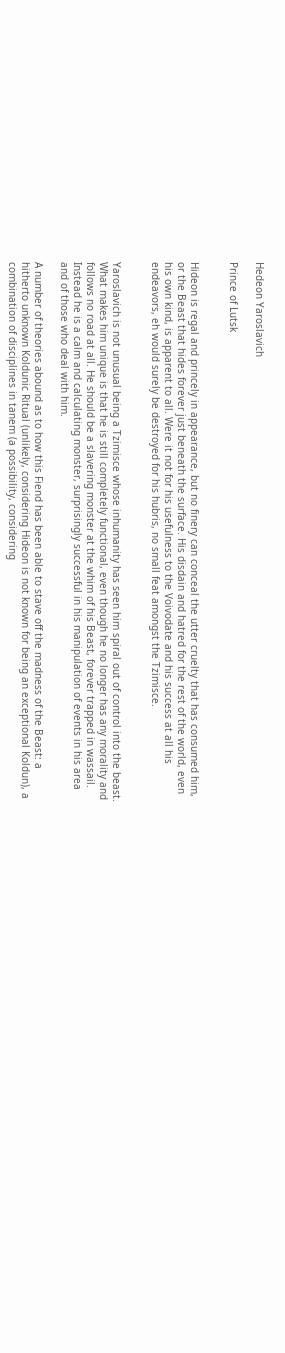Hedeon Yaroslavich

Prince of Lutsk


Hideon is regal and princely in appearance, but no finery can conceal the utter cruelty that has consumed him, or the Beast that hides forever just beneath the surface. His disdain and hatred for the rest of the world, even his own kind, is apparent to all. Were it not for his usefulness to the Voivodate and his success at all his endeavors, eh would surely be destroyed for his hubris, no small feat amongst the Tzimisce.


Yaroslavich is not unusual being a Tzimisce whose inhumanity has seen him spiral out of control into the beast. What makes him unique is that he is still completely functional, even though he no longer has any morality and follows no road at all. He should be a slavering monster at the whim of his Beast, forever trapped in wassail. Instead he is a calm and calculating monster, surprisingly successful in his manipulation of events in his area and of those who deal with him.

A number of theories abound as to how this Fiend has been able to stave off the madness of the Beast: a hitherto unknown Koldunic Ritual (unlikely, considering Hideon is not known for being an exceptional Koldun), a combination of disciplines in tanem (a possibility, considering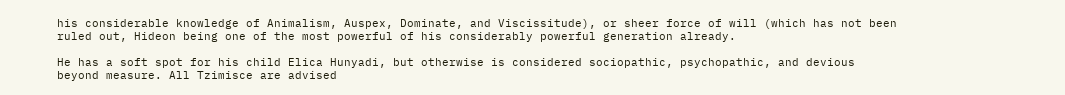his considerable knowledge of Animalism, Auspex, Dominate, and Viscissitude), or sheer force of will (which has not been ruled out, Hideon being one of the most powerful of his considerably powerful generation already.

He has a soft spot for his child Elica Hunyadi, but otherwise is considered sociopathic, psychopathic, and devious beyond measure. All Tzimisce are advised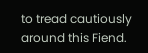to tread cautiously around this Fiend.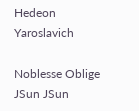Hedeon Yaroslavich

Noblesse Oblige JSun JSun